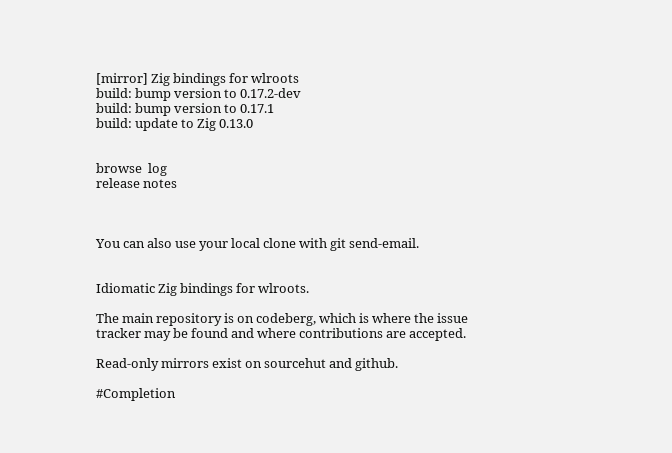[mirror] Zig bindings for wlroots
build: bump version to 0.17.2-dev
build: bump version to 0.17.1
build: update to Zig 0.13.0


browse  log
release notes



You can also use your local clone with git send-email.


Idiomatic Zig bindings for wlroots.

The main repository is on codeberg, which is where the issue tracker may be found and where contributions are accepted.

Read-only mirrors exist on sourcehut and github.

#Completion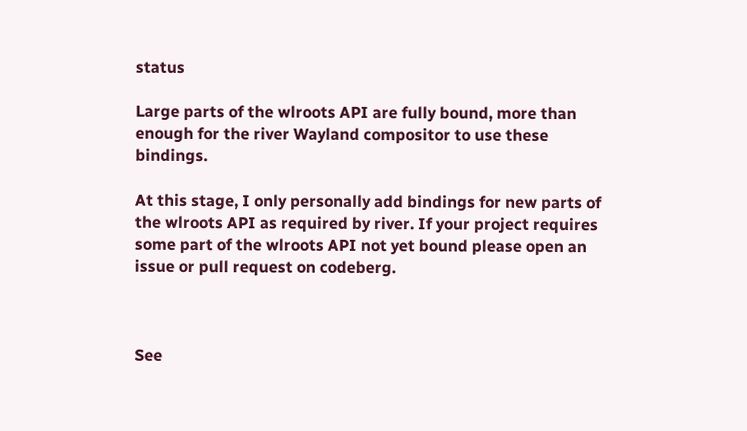status

Large parts of the wlroots API are fully bound, more than enough for the river Wayland compositor to use these bindings.

At this stage, I only personally add bindings for new parts of the wlroots API as required by river. If your project requires some part of the wlroots API not yet bound please open an issue or pull request on codeberg.



See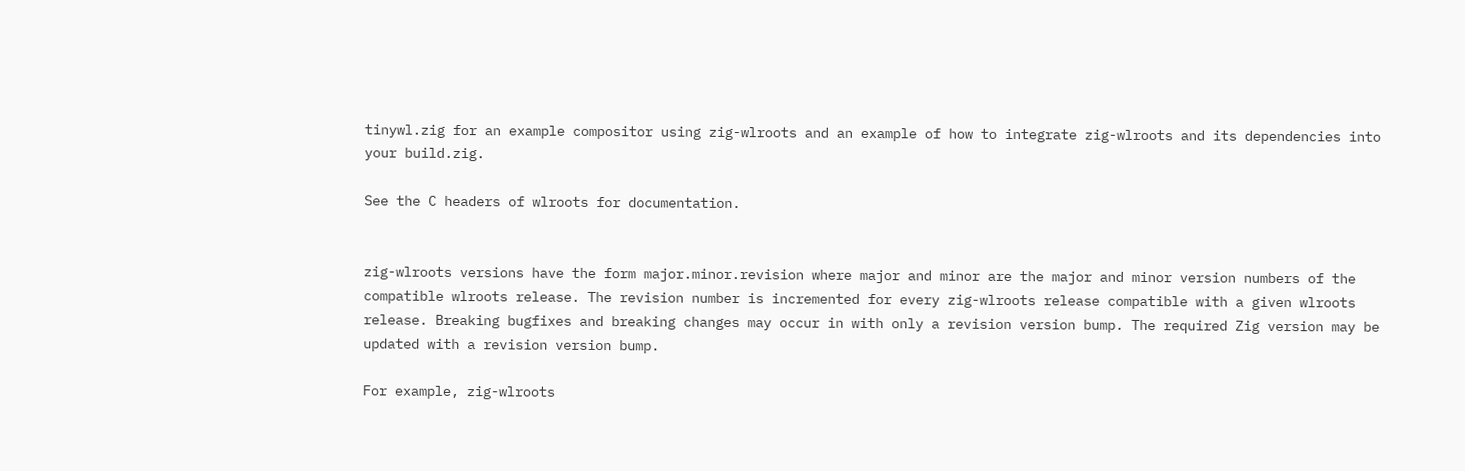tinywl.zig for an example compositor using zig-wlroots and an example of how to integrate zig-wlroots and its dependencies into your build.zig.

See the C headers of wlroots for documentation.


zig-wlroots versions have the form major.minor.revision where major and minor are the major and minor version numbers of the compatible wlroots release. The revision number is incremented for every zig-wlroots release compatible with a given wlroots release. Breaking bugfixes and breaking changes may occur in with only a revision version bump. The required Zig version may be updated with a revision version bump.

For example, zig-wlroots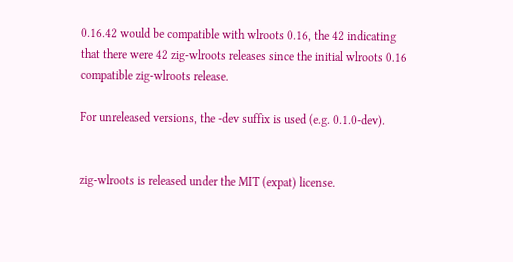0.16.42 would be compatible with wlroots 0.16, the 42 indicating that there were 42 zig-wlroots releases since the initial wlroots 0.16 compatible zig-wlroots release.

For unreleased versions, the -dev suffix is used (e.g. 0.1.0-dev).


zig-wlroots is released under the MIT (expat) license.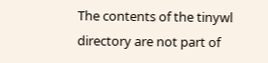The contents of the tinywl directory are not part of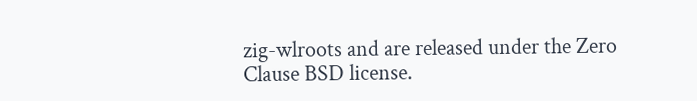zig-wlroots and are released under the Zero Clause BSD license.